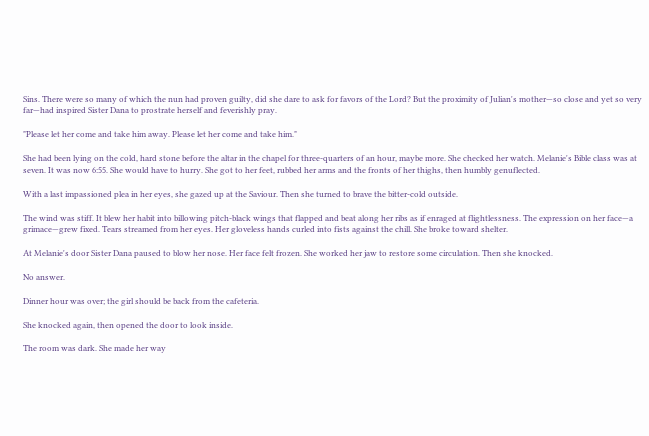Sins. There were so many of which the nun had proven guilty, did she dare to ask for favors of the Lord? But the proximity of Julian's mother—so close and yet so very far—had inspired Sister Dana to prostrate herself and feverishly pray.

"Please let her come and take him away. Please let her come and take him."

She had been lying on the cold, hard stone before the altar in the chapel for three-quarters of an hour, maybe more. She checked her watch. Melanie's Bible class was at seven. It was now 6:55. She would have to hurry. She got to her feet, rubbed her arms and the fronts of her thighs, then humbly genuflected.

With a last impassioned plea in her eyes, she gazed up at the Saviour. Then she turned to brave the bitter-cold outside.

The wind was stiff. It blew her habit into billowing pitch-black wings that flapped and beat along her ribs as if enraged at flightlessness. The expression on her face—a grimace—grew fixed. Tears streamed from her eyes. Her gloveless hands curled into fists against the chill. She broke toward shelter.

At Melanie's door Sister Dana paused to blow her nose. Her face felt frozen. She worked her jaw to restore some circulation. Then she knocked.

No answer.

Dinner hour was over; the girl should be back from the cafeteria.

She knocked again, then opened the door to look inside.

The room was dark. She made her way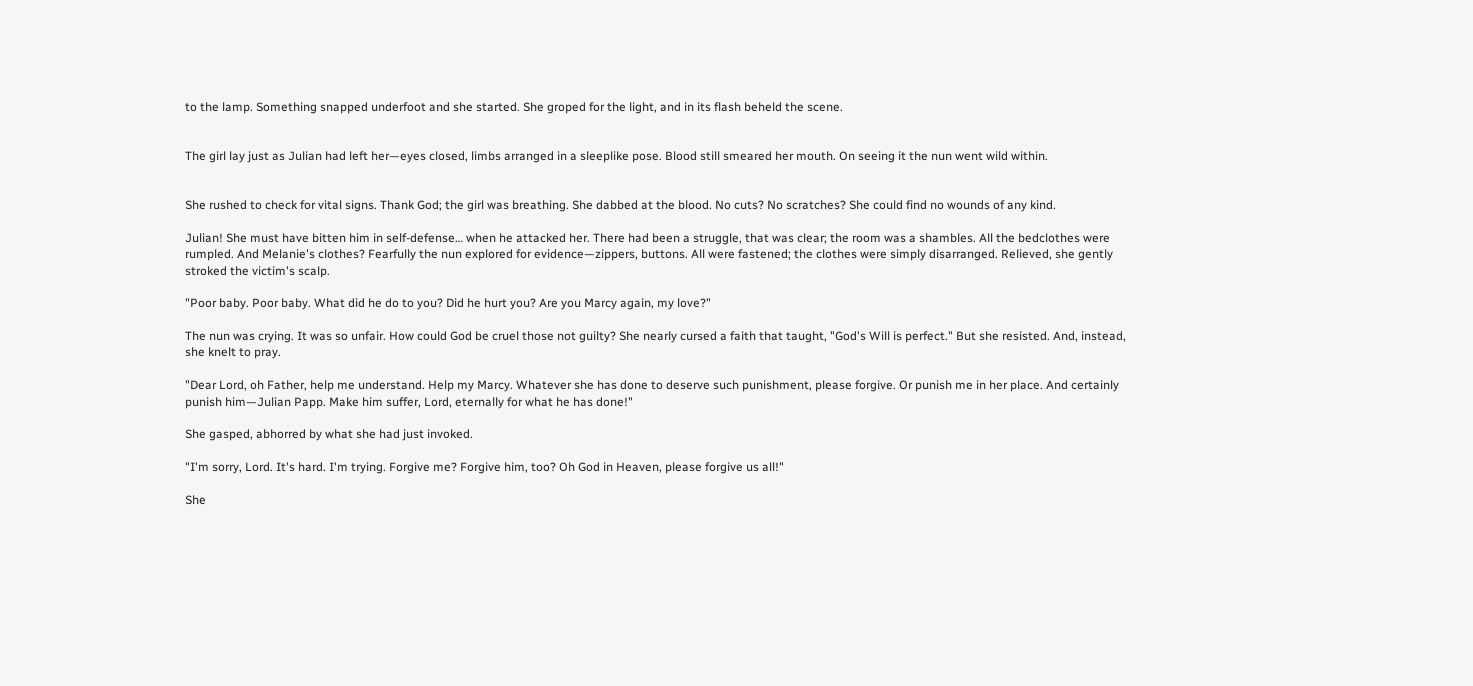to the lamp. Something snapped underfoot and she started. She groped for the light, and in its flash beheld the scene.


The girl lay just as Julian had left her—eyes closed, limbs arranged in a sleeplike pose. Blood still smeared her mouth. On seeing it the nun went wild within.


She rushed to check for vital signs. Thank God; the girl was breathing. She dabbed at the blood. No cuts? No scratches? She could find no wounds of any kind.

Julian! She must have bitten him in self-defense… when he attacked her. There had been a struggle, that was clear; the room was a shambles. All the bedclothes were rumpled. And Melanie's clothes? Fearfully the nun explored for evidence—zippers, buttons. All were fastened; the clothes were simply disarranged. Relieved, she gently stroked the victim's scalp.

"Poor baby. Poor baby. What did he do to you? Did he hurt you? Are you Marcy again, my love?"

The nun was crying. It was so unfair. How could God be cruel those not guilty? She nearly cursed a faith that taught, "God's Will is perfect." But she resisted. And, instead, she knelt to pray.

"Dear Lord, oh Father, help me understand. Help my Marcy. Whatever she has done to deserve such punishment, please forgive. Or punish me in her place. And certainly punish him—Julian Papp. Make him suffer, Lord, eternally for what he has done!"

She gasped, abhorred by what she had just invoked.

"I'm sorry, Lord. It's hard. I'm trying. Forgive me? Forgive him, too? Oh God in Heaven, please forgive us all!"

She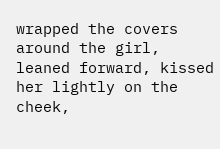wrapped the covers around the girl, leaned forward, kissed her lightly on the cheek,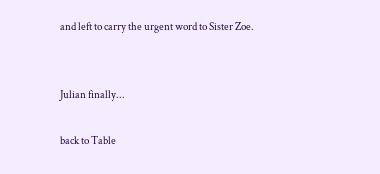and left to carry the urgent word to Sister Zoe.


Julian finally...

back to Table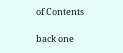of Contents

back one